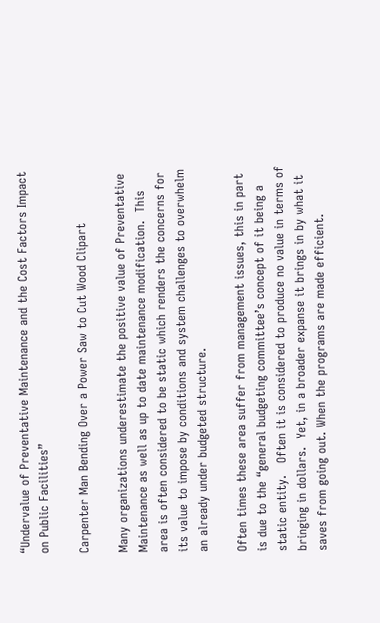“Undervalue of Preventative Maintenance and the Cost Factors Impact on Public Facilities”

Carpenter Man Bending Over a Power Saw to Cut Wood Clipart

Many organizations underestimate the positive value of Preventative Maintenance as well as up to date maintenance modification.  This area is often considered to be static which renders the concerns for its value to impose by conditions and system challenges to overwhelm an already under budgeted structure.

Often times these area suffer from management issues, this in part is due to the “general budgeting committee’s concept of it being a static entity.   Often it is considered to produce no value in terms of bringing in dollars.  Yet, in a broader expanse it brings in by what it saves from going out. When the programs are made efficient.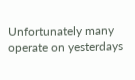Unfortunately many operate on yesterdays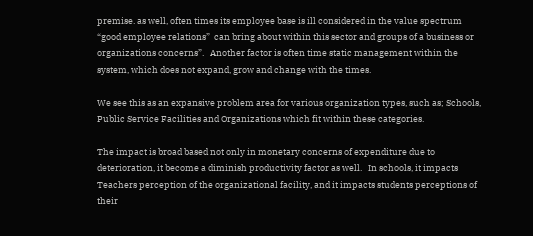premise. as well, often times its employee base is ill considered in the value spectrum “good employee relations”  can bring about within this sector and groups of a business or organizations concerns”.   Another factor is often time static management within the system, which does not expand, grow and change with the times.

We see this as an expansive problem area for various organization types, such as; Schools, Public Service Facilities and Organizations which fit within these categories.

The impact is broad based not only in monetary concerns of expenditure due to deterioration, it become a diminish productivity factor as well.   In schools, it impacts Teachers perception of the organizational facility, and it impacts students perceptions of their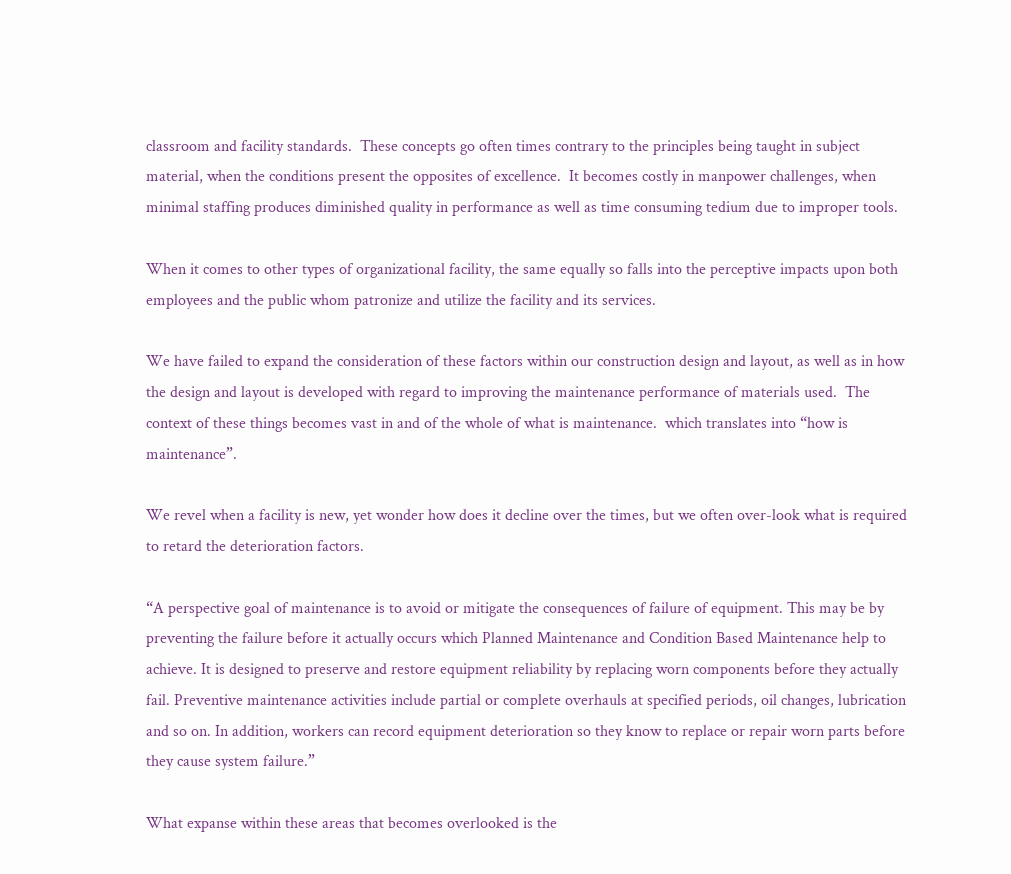classroom and facility standards.  These concepts go often times contrary to the principles being taught in subject material, when the conditions present the opposites of excellence.  It becomes costly in manpower challenges, when minimal staffing produces diminished quality in performance as well as time consuming tedium due to improper tools.

When it comes to other types of organizational facility, the same equally so falls into the perceptive impacts upon both employees and the public whom patronize and utilize the facility and its services.

We have failed to expand the consideration of these factors within our construction design and layout, as well as in how the design and layout is developed with regard to improving the maintenance performance of materials used.  The context of these things becomes vast in and of the whole of what is maintenance.  which translates into “how is maintenance”.

We revel when a facility is new, yet wonder how does it decline over the times, but we often over-look what is required to retard the deterioration factors.

“A perspective goal of maintenance is to avoid or mitigate the consequences of failure of equipment. This may be by preventing the failure before it actually occurs which Planned Maintenance and Condition Based Maintenance help to achieve. It is designed to preserve and restore equipment reliability by replacing worn components before they actually fail. Preventive maintenance activities include partial or complete overhauls at specified periods, oil changes, lubrication and so on. In addition, workers can record equipment deterioration so they know to replace or repair worn parts before they cause system failure.”

What expanse within these areas that becomes overlooked is the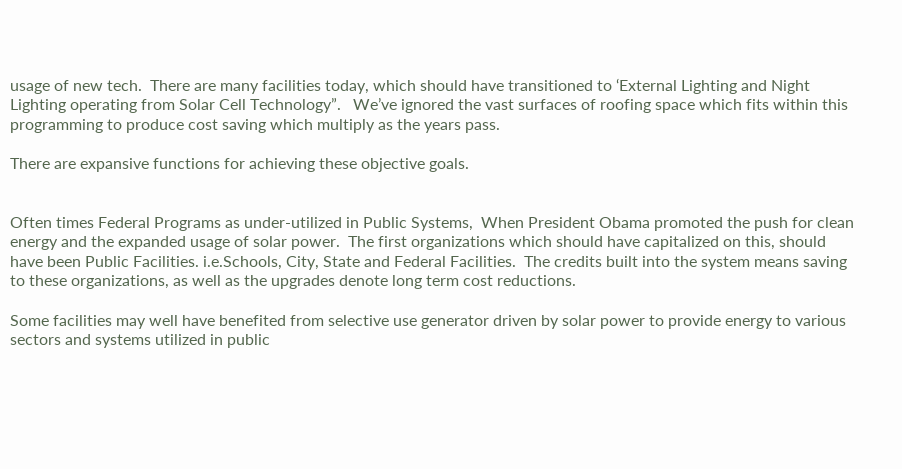usage of new tech.  There are many facilities today, which should have transitioned to ‘External Lighting and Night Lighting operating from Solar Cell Technology”.   We’ve ignored the vast surfaces of roofing space which fits within this programming to produce cost saving which multiply as the years pass.

There are expansive functions for achieving these objective goals.


Often times Federal Programs as under-utilized in Public Systems,  When President Obama promoted the push for clean energy and the expanded usage of solar power.  The first organizations which should have capitalized on this, should have been Public Facilities. i.e.Schools, City, State and Federal Facilities.  The credits built into the system means saving to these organizations, as well as the upgrades denote long term cost reductions.

Some facilities may well have benefited from selective use generator driven by solar power to provide energy to various sectors and systems utilized in public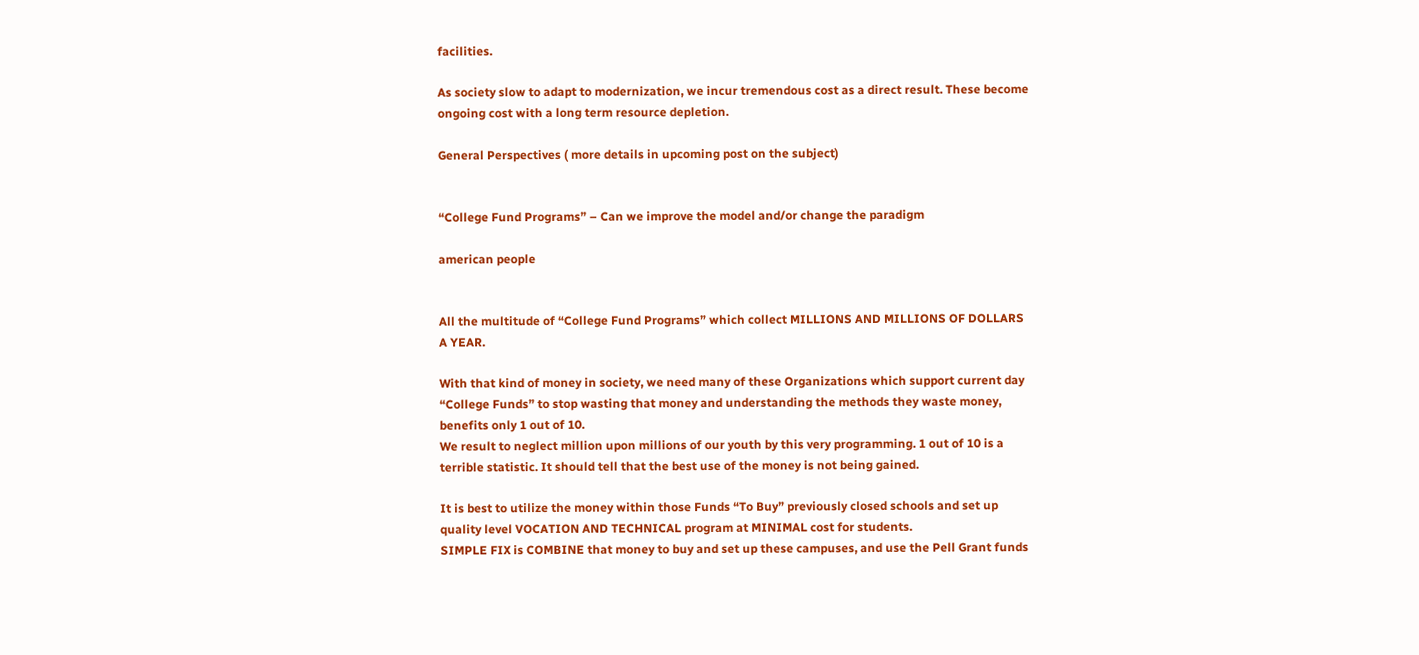facilities.

As society slow to adapt to modernization, we incur tremendous cost as a direct result. These become ongoing cost with a long term resource depletion.

General Perspectives ( more details in upcoming post on the subject)


“College Fund Programs” – Can we improve the model and/or change the paradigm

american people


All the multitude of “College Fund Programs” which collect MILLIONS AND MILLIONS OF DOLLARS A YEAR.

With that kind of money in society, we need many of these Organizations which support current day “College Funds” to stop wasting that money and understanding the methods they waste money, benefits only 1 out of 10.
We result to neglect million upon millions of our youth by this very programming. 1 out of 10 is a terrible statistic. It should tell that the best use of the money is not being gained.

It is best to utilize the money within those Funds “To Buy” previously closed schools and set up quality level VOCATION AND TECHNICAL program at MINIMAL cost for students.
SIMPLE FIX is COMBINE that money to buy and set up these campuses, and use the Pell Grant funds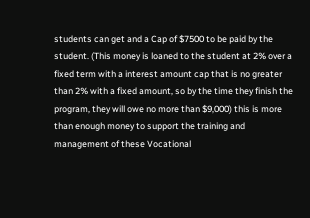students can get and a Cap of $7500 to be paid by the student. (This money is loaned to the student at 2% over a fixed term with a interest amount cap that is no greater than 2% with a fixed amount, so by the time they finish the program, they will owe no more than $9,000) this is more than enough money to support the training and management of these Vocational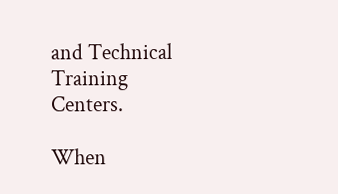and Technical Training Centers.

When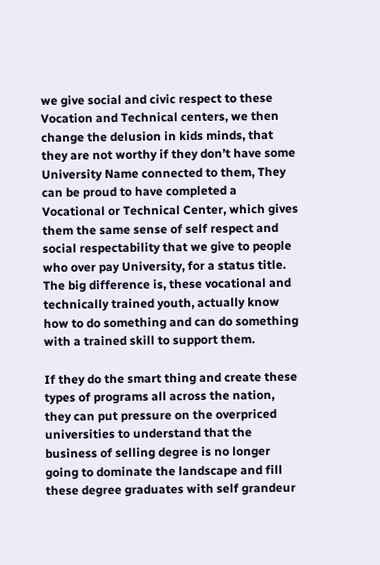we give social and civic respect to these Vocation and Technical centers, we then change the delusion in kids minds, that they are not worthy if they don’t have some University Name connected to them, They can be proud to have completed a Vocational or Technical Center, which gives them the same sense of self respect and social respectability that we give to people who over pay University, for a status title. The big difference is, these vocational and technically trained youth, actually know how to do something and can do something with a trained skill to support them.

If they do the smart thing and create these types of programs all across the nation, they can put pressure on the overpriced universities to understand that the business of selling degree is no longer going to dominate the landscape and fill these degree graduates with self grandeur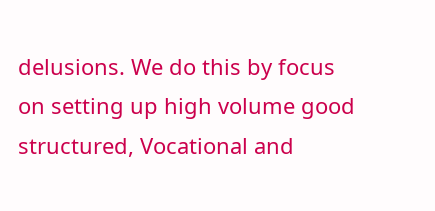delusions. We do this by focus on setting up high volume good structured, Vocational and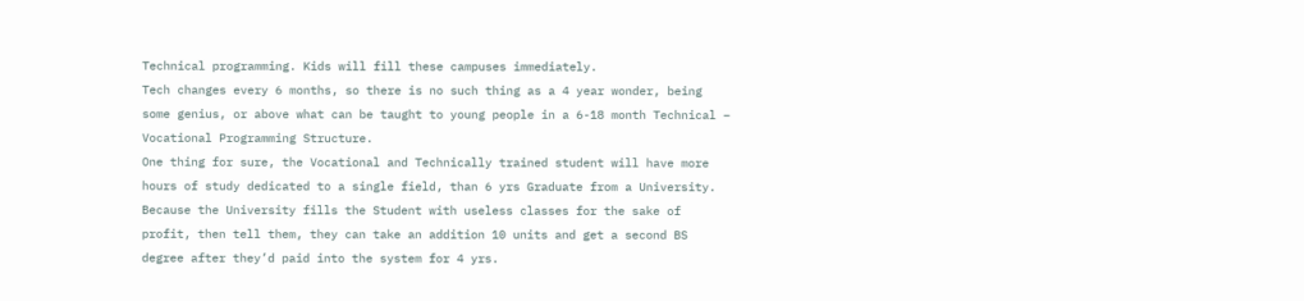Technical programming. Kids will fill these campuses immediately.
Tech changes every 6 months, so there is no such thing as a 4 year wonder, being some genius, or above what can be taught to young people in a 6-18 month Technical – Vocational Programming Structure.
One thing for sure, the Vocational and Technically trained student will have more hours of study dedicated to a single field, than 6 yrs Graduate from a University. Because the University fills the Student with useless classes for the sake of profit, then tell them, they can take an addition 10 units and get a second BS degree after they’d paid into the system for 4 yrs.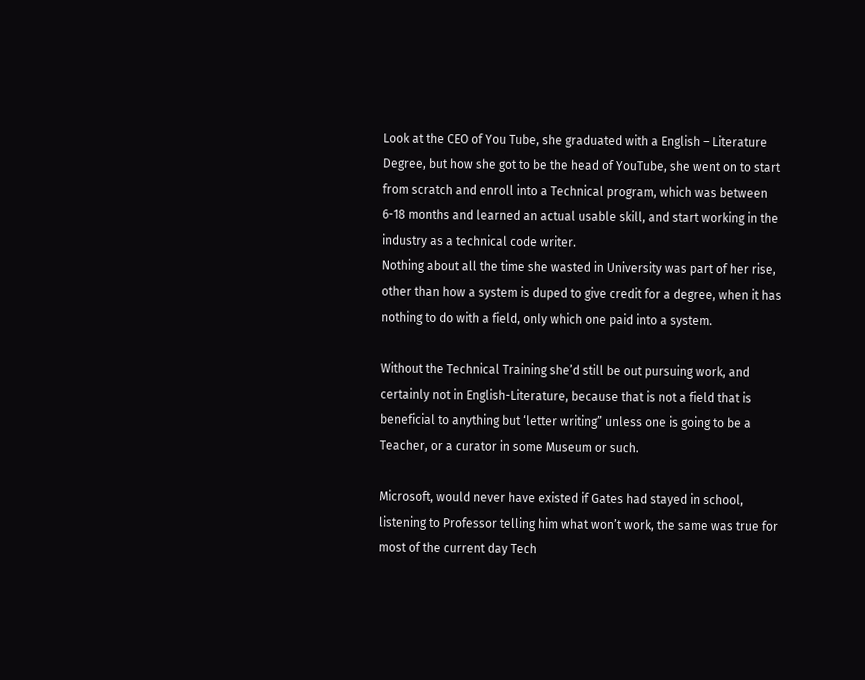Look at the CEO of You Tube, she graduated with a English – Literature Degree, but how she got to be the head of YouTube, she went on to start from scratch and enroll into a Technical program, which was between 6-18 months and learned an actual usable skill, and start working in the industry as a technical code writer.
Nothing about all the time she wasted in University was part of her rise, other than how a system is duped to give credit for a degree, when it has nothing to do with a field, only which one paid into a system.

Without the Technical Training she’d still be out pursuing work, and certainly not in English-Literature, because that is not a field that is beneficial to anything but ‘letter writing” unless one is going to be a Teacher, or a curator in some Museum or such.

Microsoft, would never have existed if Gates had stayed in school, listening to Professor telling him what won’t work, the same was true for most of the current day Tech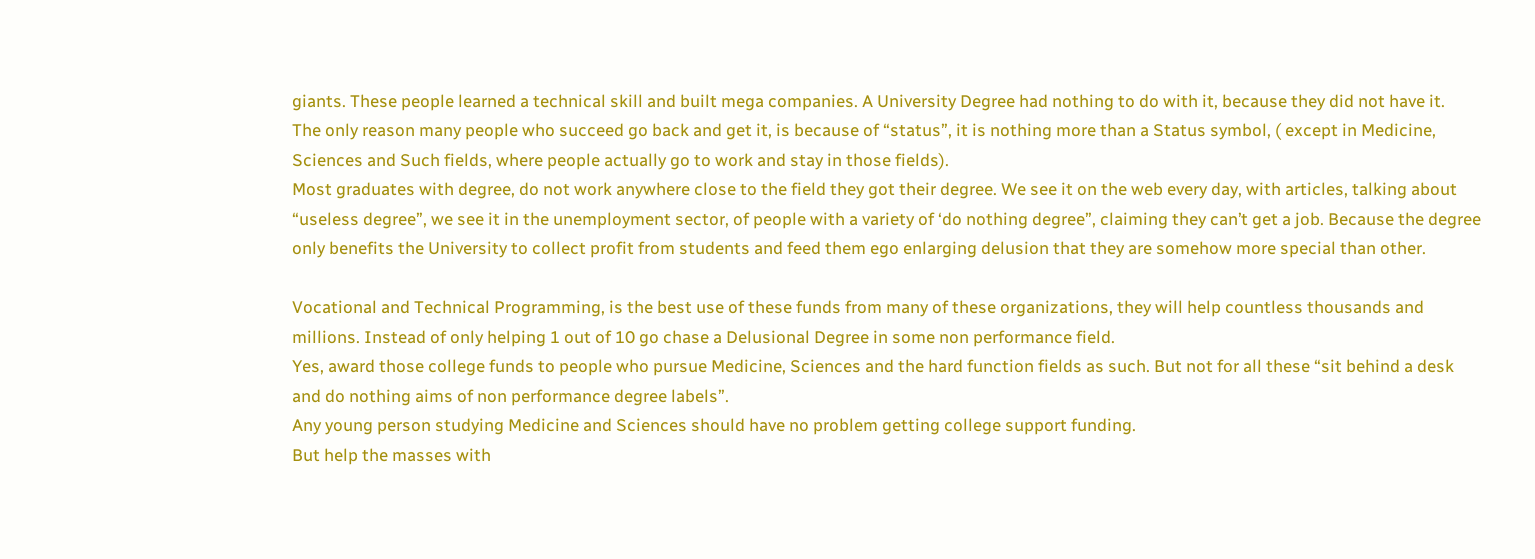giants. These people learned a technical skill and built mega companies. A University Degree had nothing to do with it, because they did not have it.
The only reason many people who succeed go back and get it, is because of “status”, it is nothing more than a Status symbol, ( except in Medicine, Sciences and Such fields, where people actually go to work and stay in those fields).
Most graduates with degree, do not work anywhere close to the field they got their degree. We see it on the web every day, with articles, talking about “useless degree”, we see it in the unemployment sector, of people with a variety of ‘do nothing degree”, claiming they can’t get a job. Because the degree only benefits the University to collect profit from students and feed them ego enlarging delusion that they are somehow more special than other.

Vocational and Technical Programming, is the best use of these funds from many of these organizations, they will help countless thousands and millions. Instead of only helping 1 out of 10 go chase a Delusional Degree in some non performance field.
Yes, award those college funds to people who pursue Medicine, Sciences and the hard function fields as such. But not for all these “sit behind a desk and do nothing aims of non performance degree labels”.
Any young person studying Medicine and Sciences should have no problem getting college support funding.
But help the masses with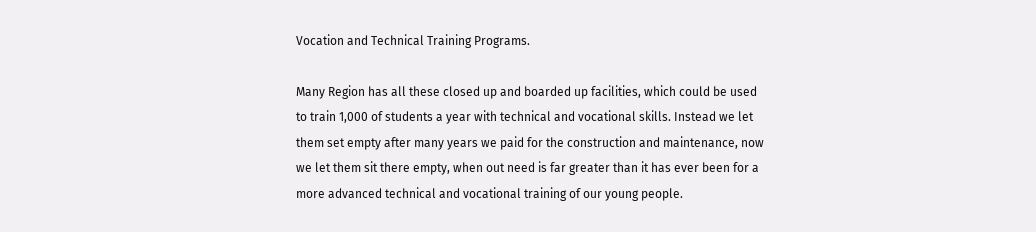Vocation and Technical Training Programs.

Many Region has all these closed up and boarded up facilities, which could be used to train 1,000 of students a year with technical and vocational skills. Instead we let them set empty after many years we paid for the construction and maintenance, now we let them sit there empty, when out need is far greater than it has ever been for a more advanced technical and vocational training of our young people.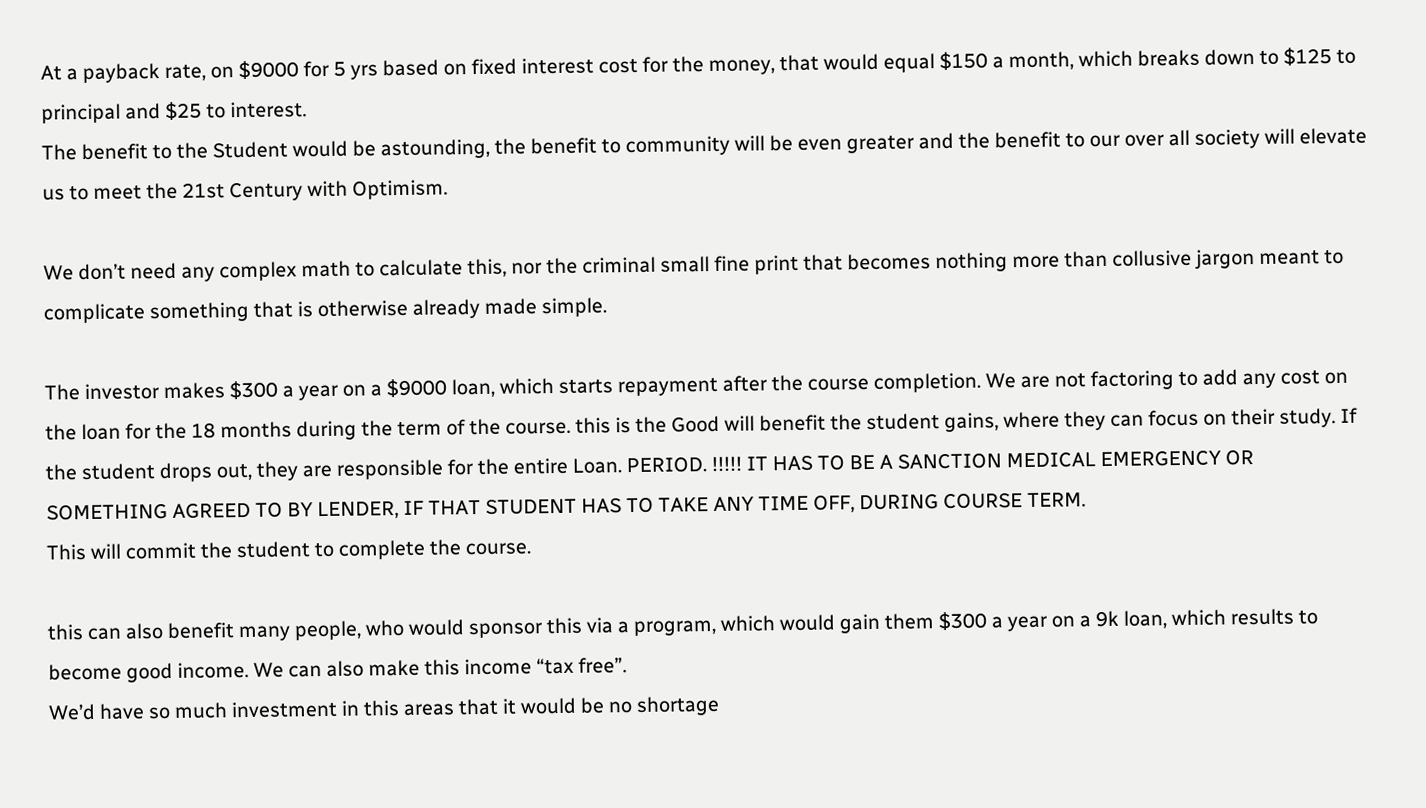At a payback rate, on $9000 for 5 yrs based on fixed interest cost for the money, that would equal $150 a month, which breaks down to $125 to principal and $25 to interest.
The benefit to the Student would be astounding, the benefit to community will be even greater and the benefit to our over all society will elevate us to meet the 21st Century with Optimism.

We don’t need any complex math to calculate this, nor the criminal small fine print that becomes nothing more than collusive jargon meant to complicate something that is otherwise already made simple.

The investor makes $300 a year on a $9000 loan, which starts repayment after the course completion. We are not factoring to add any cost on the loan for the 18 months during the term of the course. this is the Good will benefit the student gains, where they can focus on their study. If the student drops out, they are responsible for the entire Loan. PERIOD. !!!!! IT HAS TO BE A SANCTION MEDICAL EMERGENCY OR SOMETHING AGREED TO BY LENDER, IF THAT STUDENT HAS TO TAKE ANY TIME OFF, DURING COURSE TERM.
This will commit the student to complete the course.

this can also benefit many people, who would sponsor this via a program, which would gain them $300 a year on a 9k loan, which results to become good income. We can also make this income “tax free”.
We’d have so much investment in this areas that it would be no shortage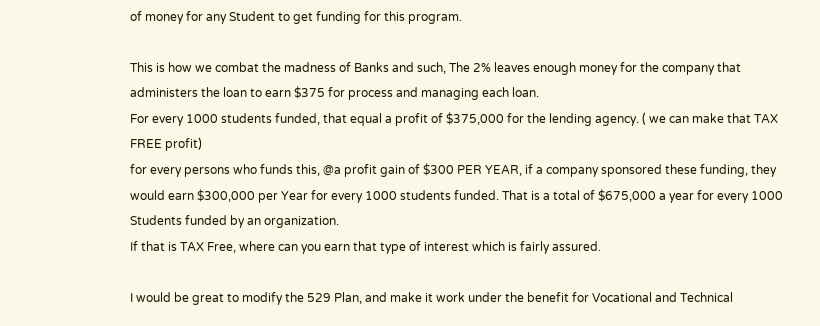of money for any Student to get funding for this program.

This is how we combat the madness of Banks and such, The 2% leaves enough money for the company that administers the loan to earn $375 for process and managing each loan.
For every 1000 students funded, that equal a profit of $375,000 for the lending agency. ( we can make that TAX FREE profit)
for every persons who funds this, @a profit gain of $300 PER YEAR, if a company sponsored these funding, they would earn $300,000 per Year for every 1000 students funded. That is a total of $675,000 a year for every 1000 Students funded by an organization.
If that is TAX Free, where can you earn that type of interest which is fairly assured.

I would be great to modify the 529 Plan, and make it work under the benefit for Vocational and Technical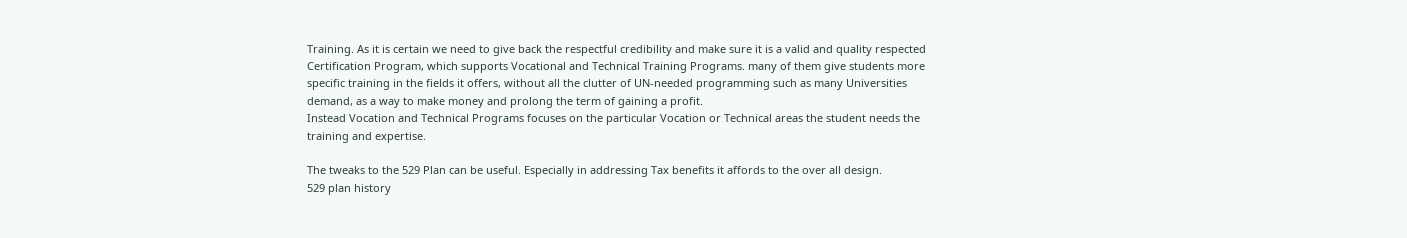Training. As it is certain we need to give back the respectful credibility and make sure it is a valid and quality respected Certification Program, which supports Vocational and Technical Training Programs. many of them give students more specific training in the fields it offers, without all the clutter of UN-needed programming such as many Universities demand, as a way to make money and prolong the term of gaining a profit.
Instead Vocation and Technical Programs focuses on the particular Vocation or Technical areas the student needs the training and expertise.

The tweaks to the 529 Plan can be useful. Especially in addressing Tax benefits it affords to the over all design.
529 plan history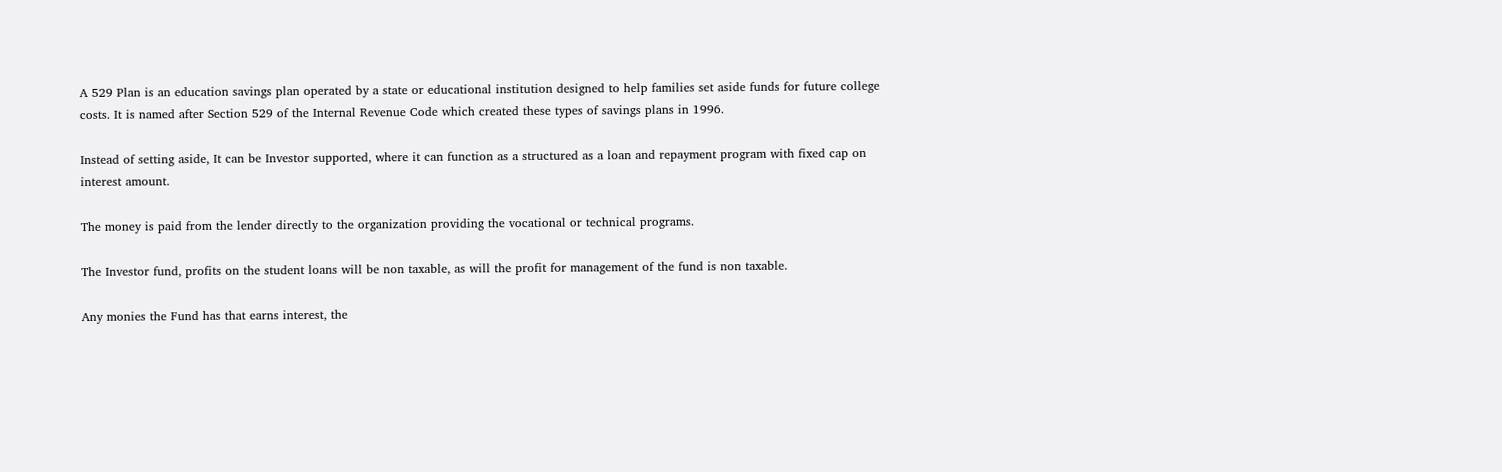A 529 Plan is an education savings plan operated by a state or educational institution designed to help families set aside funds for future college costs. It is named after Section 529 of the Internal Revenue Code which created these types of savings plans in 1996.

Instead of setting aside, It can be Investor supported, where it can function as a structured as a loan and repayment program with fixed cap on interest amount.

The money is paid from the lender directly to the organization providing the vocational or technical programs.

The Investor fund, profits on the student loans will be non taxable, as will the profit for management of the fund is non taxable.

Any monies the Fund has that earns interest, the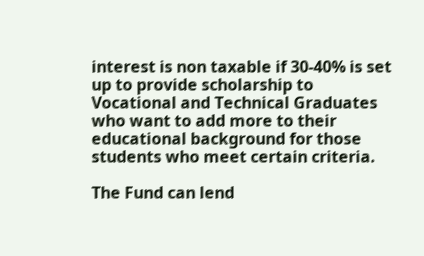interest is non taxable if 30-40% is set up to provide scholarship to Vocational and Technical Graduates who want to add more to their educational background for those students who meet certain criteria.

The Fund can lend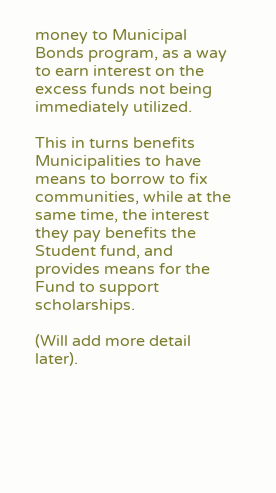money to Municipal Bonds program, as a way to earn interest on the excess funds not being immediately utilized.

This in turns benefits Municipalities to have means to borrow to fix communities, while at the same time, the interest they pay benefits the Student fund, and provides means for the Fund to support scholarships.

(Will add more detail later).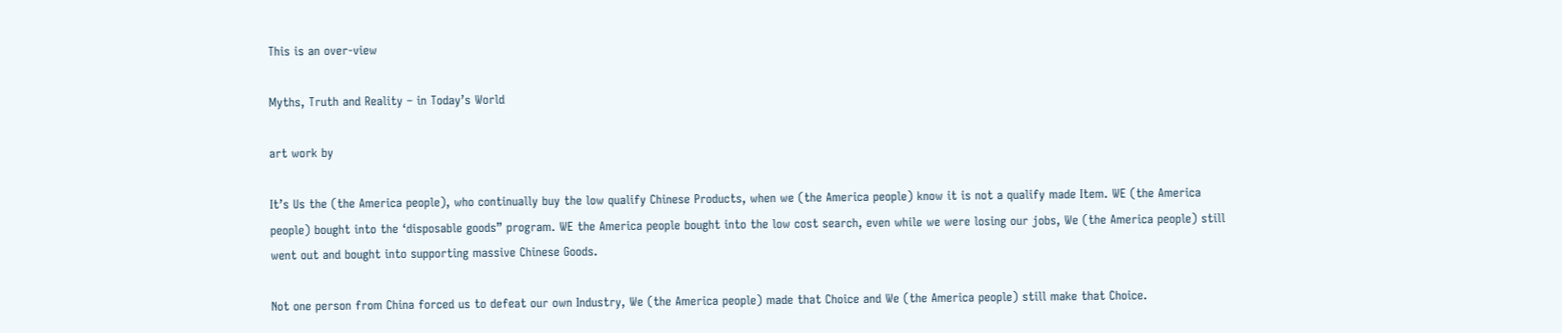This is an over-view

Myths, Truth and Reality – in Today’s World

art work by

It’s Us the (the America people), who continually buy the low qualify Chinese Products, when we (the America people) know it is not a qualify made Item. WE (the America people) bought into the ‘disposable goods” program. WE the America people bought into the low cost search, even while we were losing our jobs, We (the America people) still went out and bought into supporting massive Chinese Goods.

Not one person from China forced us to defeat our own Industry, We (the America people) made that Choice and We (the America people) still make that Choice.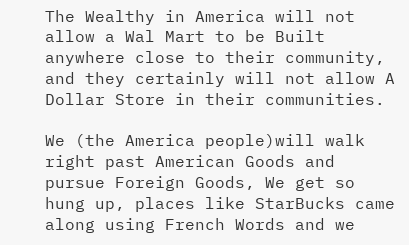The Wealthy in America will not allow a Wal Mart to be Built anywhere close to their community, and they certainly will not allow A Dollar Store in their communities.

We (the America people)will walk right past American Goods and pursue Foreign Goods, We get so hung up, places like StarBucks came along using French Words and we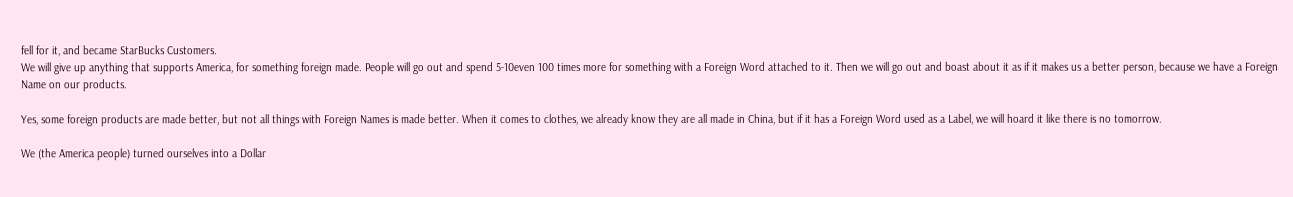fell for it, and became StarBucks Customers.
We will give up anything that supports America, for something foreign made. People will go out and spend 5-10even 100 times more for something with a Foreign Word attached to it. Then we will go out and boast about it as if it makes us a better person, because we have a Foreign Name on our products.

Yes, some foreign products are made better, but not all things with Foreign Names is made better. When it comes to clothes, we already know they are all made in China, but if it has a Foreign Word used as a Label, we will hoard it like there is no tomorrow.

We (the America people) turned ourselves into a Dollar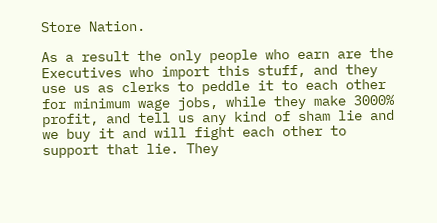Store Nation.

As a result the only people who earn are the Executives who import this stuff, and they use us as clerks to peddle it to each other for minimum wage jobs, while they make 3000% profit, and tell us any kind of sham lie and we buy it and will fight each other to support that lie. They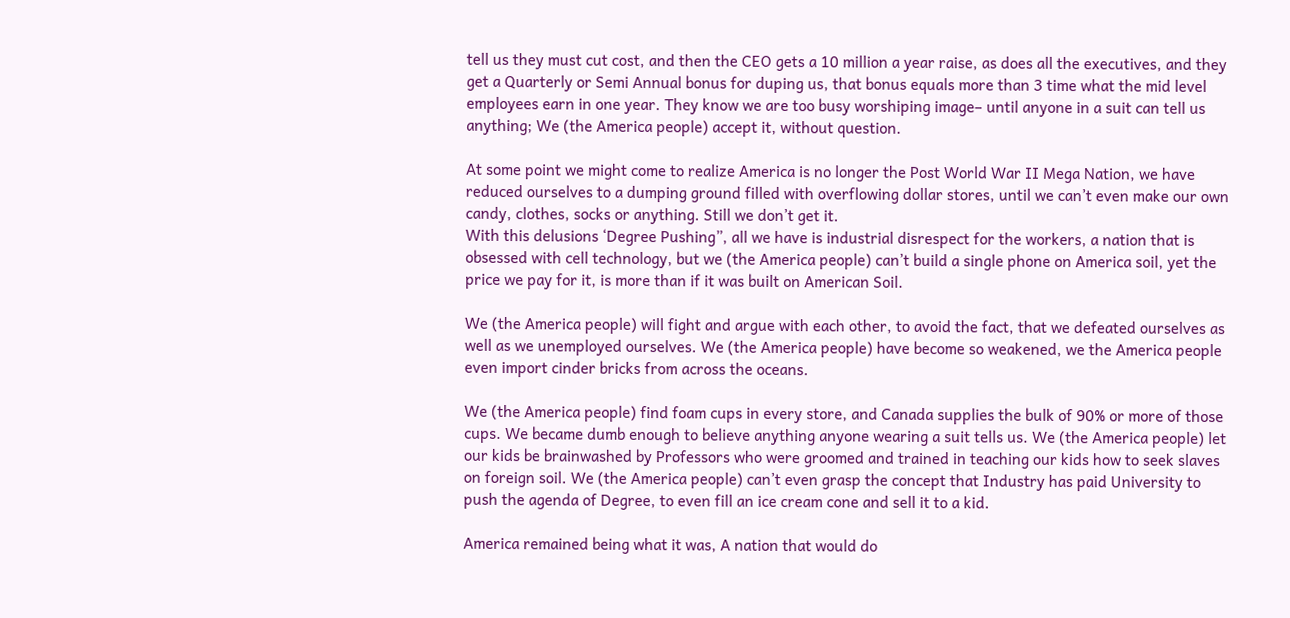tell us they must cut cost, and then the CEO gets a 10 million a year raise, as does all the executives, and they get a Quarterly or Semi Annual bonus for duping us, that bonus equals more than 3 time what the mid level employees earn in one year. They know we are too busy worshiping image– until anyone in a suit can tell us anything; We (the America people) accept it, without question.

At some point we might come to realize America is no longer the Post World War II Mega Nation, we have reduced ourselves to a dumping ground filled with overflowing dollar stores, until we can’t even make our own candy, clothes, socks or anything. Still we don’t get it.
With this delusions ‘Degree Pushing”, all we have is industrial disrespect for the workers, a nation that is obsessed with cell technology, but we (the America people) can’t build a single phone on America soil, yet the price we pay for it, is more than if it was built on American Soil.

We (the America people) will fight and argue with each other, to avoid the fact, that we defeated ourselves as well as we unemployed ourselves. We (the America people) have become so weakened, we the America people even import cinder bricks from across the oceans.

We (the America people) find foam cups in every store, and Canada supplies the bulk of 90% or more of those cups. We became dumb enough to believe anything anyone wearing a suit tells us. We (the America people) let our kids be brainwashed by Professors who were groomed and trained in teaching our kids how to seek slaves on foreign soil. We (the America people) can’t even grasp the concept that Industry has paid University to push the agenda of Degree, to even fill an ice cream cone and sell it to a kid.

America remained being what it was, A nation that would do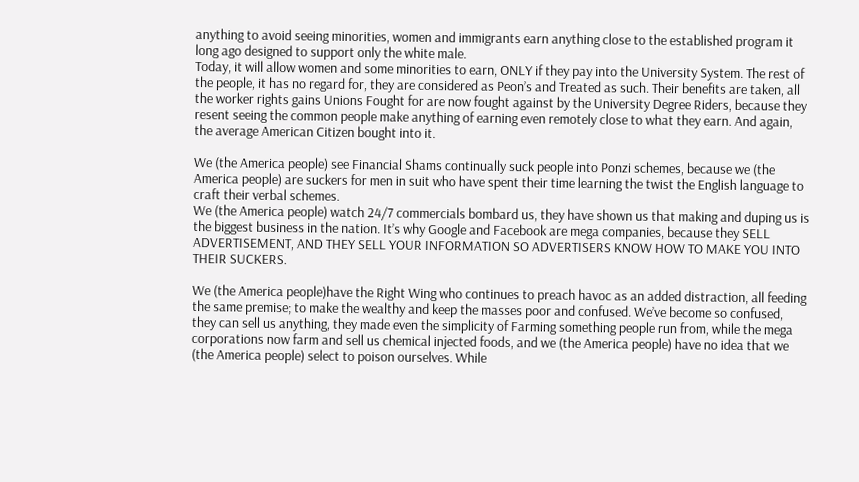anything to avoid seeing minorities, women and immigrants earn anything close to the established program it long ago designed to support only the white male.
Today, it will allow women and some minorities to earn, ONLY if they pay into the University System. The rest of the people, it has no regard for, they are considered as Peon’s and Treated as such. Their benefits are taken, all the worker rights gains Unions Fought for are now fought against by the University Degree Riders, because they resent seeing the common people make anything of earning even remotely close to what they earn. And again, the average American Citizen bought into it.

We (the America people) see Financial Shams continually suck people into Ponzi schemes, because we (the America people) are suckers for men in suit who have spent their time learning the twist the English language to craft their verbal schemes.
We (the America people) watch 24/7 commercials bombard us, they have shown us that making and duping us is the biggest business in the nation. It’s why Google and Facebook are mega companies, because they SELL ADVERTISEMENT, AND THEY SELL YOUR INFORMATION SO ADVERTISERS KNOW HOW TO MAKE YOU INTO THEIR SUCKERS.

We (the America people)have the Right Wing who continues to preach havoc as an added distraction, all feeding the same premise; to make the wealthy and keep the masses poor and confused. We’ve become so confused, they can sell us anything, they made even the simplicity of Farming something people run from, while the mega corporations now farm and sell us chemical injected foods, and we (the America people) have no idea that we (the America people) select to poison ourselves. While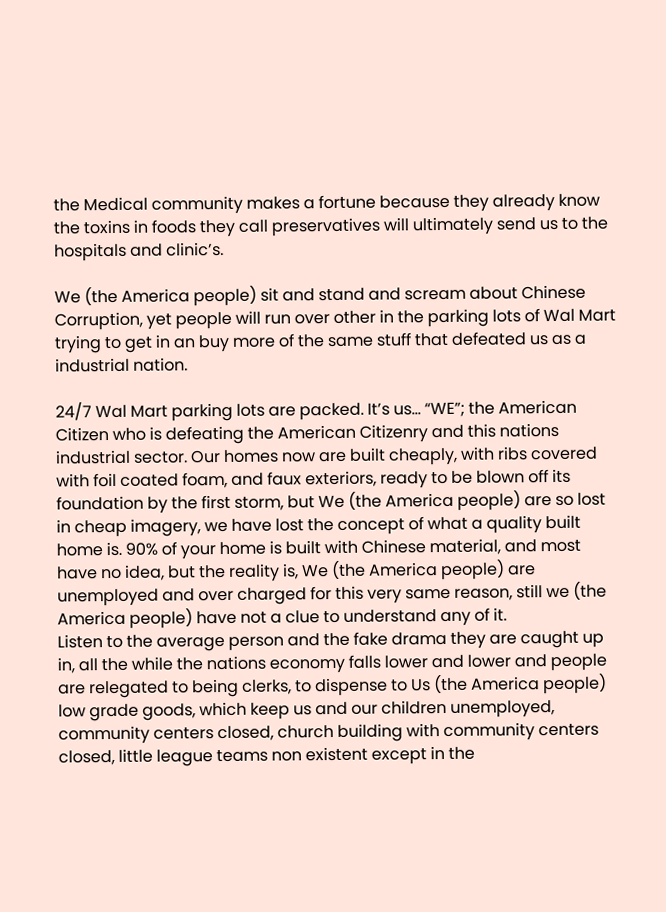the Medical community makes a fortune because they already know the toxins in foods they call preservatives will ultimately send us to the hospitals and clinic’s.

We (the America people) sit and stand and scream about Chinese Corruption, yet people will run over other in the parking lots of Wal Mart trying to get in an buy more of the same stuff that defeated us as a industrial nation.

24/7 Wal Mart parking lots are packed. It’s us… “WE”; the American Citizen who is defeating the American Citizenry and this nations industrial sector. Our homes now are built cheaply, with ribs covered with foil coated foam, and faux exteriors, ready to be blown off its foundation by the first storm, but We (the America people) are so lost in cheap imagery, we have lost the concept of what a quality built home is. 90% of your home is built with Chinese material, and most have no idea, but the reality is, We (the America people) are unemployed and over charged for this very same reason, still we (the America people) have not a clue to understand any of it.
Listen to the average person and the fake drama they are caught up in, all the while the nations economy falls lower and lower and people are relegated to being clerks, to dispense to Us (the America people) low grade goods, which keep us and our children unemployed, community centers closed, church building with community centers closed, little league teams non existent except in the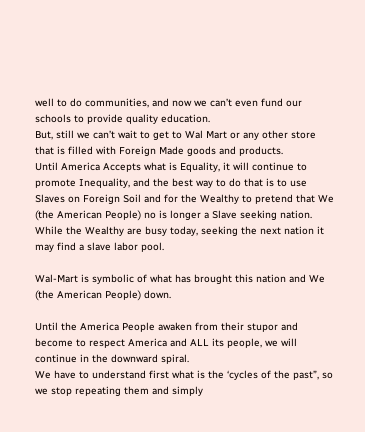well to do communities, and now we can’t even fund our schools to provide quality education.
But, still we can’t wait to get to Wal Mart or any other store that is filled with Foreign Made goods and products.
Until America Accepts what is Equality, it will continue to promote Inequality, and the best way to do that is to use Slaves on Foreign Soil and for the Wealthy to pretend that We (the American People) no is longer a Slave seeking nation. While the Wealthy are busy today, seeking the next nation it may find a slave labor pool.

Wal-Mart is symbolic of what has brought this nation and We (the American People) down.

Until the America People awaken from their stupor and become to respect America and ALL its people, we will continue in the downward spiral.
We have to understand first what is the ‘cycles of the past”, so we stop repeating them and simply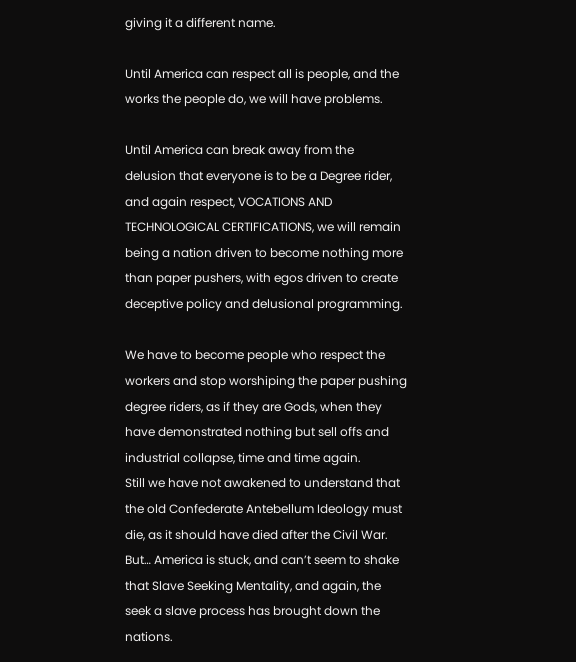giving it a different name.

Until America can respect all is people, and the works the people do, we will have problems.

Until America can break away from the delusion that everyone is to be a Degree rider, and again respect, VOCATIONS AND TECHNOLOGICAL CERTIFICATIONS, we will remain being a nation driven to become nothing more than paper pushers, with egos driven to create deceptive policy and delusional programming.

We have to become people who respect the workers and stop worshiping the paper pushing degree riders, as if they are Gods, when they have demonstrated nothing but sell offs and industrial collapse, time and time again.
Still we have not awakened to understand that the old Confederate Antebellum Ideology must die, as it should have died after the Civil War. But… America is stuck, and can’t seem to shake that Slave Seeking Mentality, and again, the seek a slave process has brought down the nations.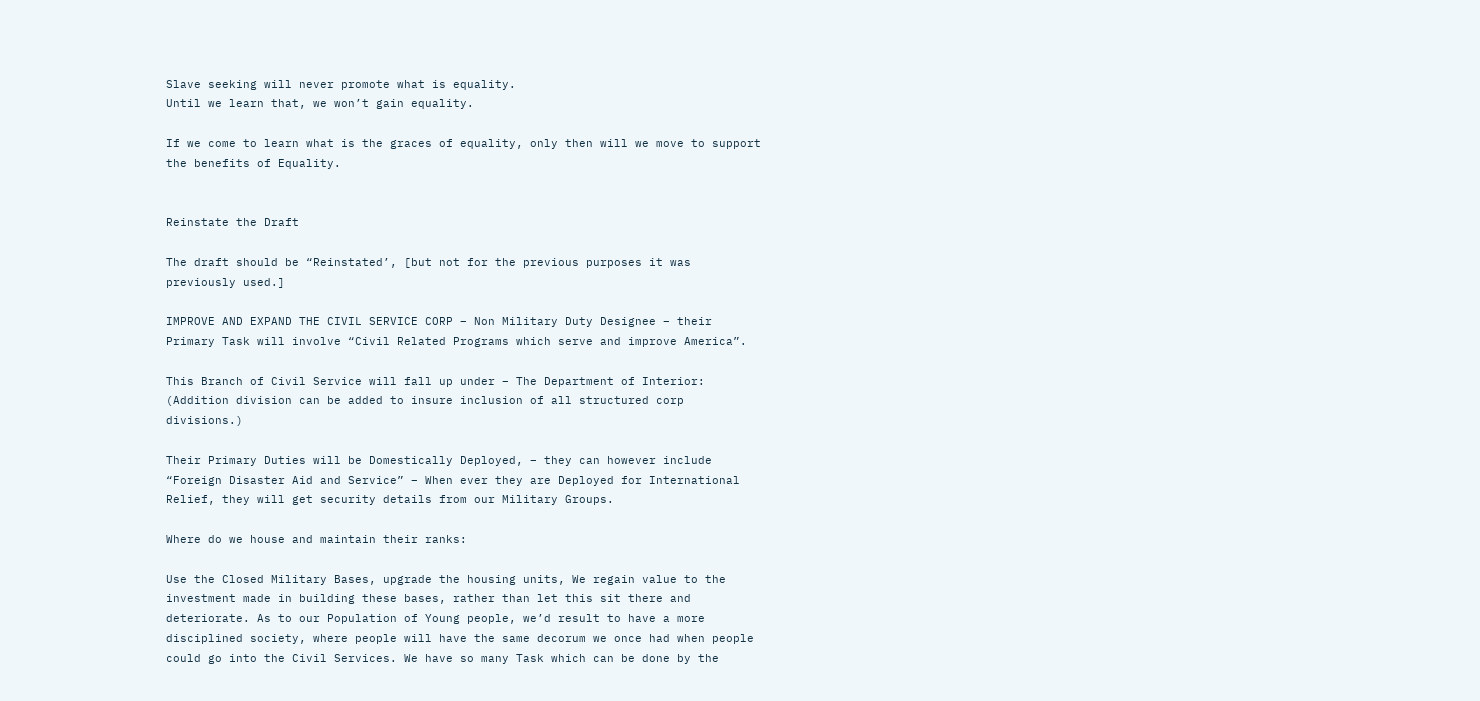Slave seeking will never promote what is equality.
Until we learn that, we won’t gain equality.

If we come to learn what is the graces of equality, only then will we move to support the benefits of Equality.


Reinstate the Draft

The draft should be “Reinstated’, [but not for the previous purposes it was previously used.]

IMPROVE AND EXPAND THE CIVIL SERVICE CORP – Non Military Duty Designee – their Primary Task will involve “Civil Related Programs which serve and improve America”.

This Branch of Civil Service will fall up under – The Department of Interior:
(Addition division can be added to insure inclusion of all structured corp divisions.)

Their Primary Duties will be Domestically Deployed, – they can however include “Foreign Disaster Aid and Service” – When ever they are Deployed for International Relief, they will get security details from our Military Groups.

Where do we house and maintain their ranks:

Use the Closed Military Bases, upgrade the housing units, We regain value to the investment made in building these bases, rather than let this sit there and deteriorate. As to our Population of Young people, we’d result to have a more disciplined society, where people will have the same decorum we once had when people could go into the Civil Services. We have so many Task which can be done by the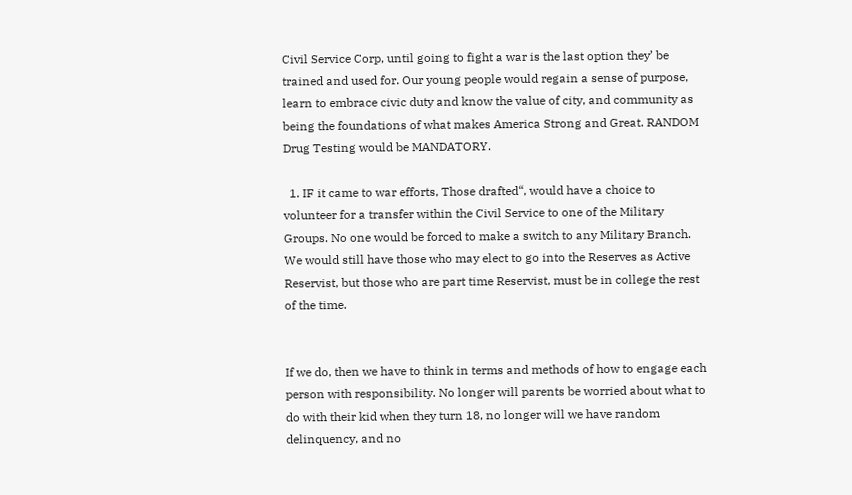Civil Service Corp, until going to fight a war is the last option they’ be trained and used for. Our young people would regain a sense of purpose, learn to embrace civic duty and know the value of city, and community as being the foundations of what makes America Strong and Great. RANDOM Drug Testing would be MANDATORY.

  1. IF it came to war efforts, Those drafted“, would have a choice to volunteer for a transfer within the Civil Service to one of the Military Groups. No one would be forced to make a switch to any Military Branch. We would still have those who may elect to go into the Reserves as Active Reservist, but those who are part time Reservist, must be in college the rest of the time.


If we do, then we have to think in terms and methods of how to engage each person with responsibility. No longer will parents be worried about what to do with their kid when they turn 18, no longer will we have random delinquency, and no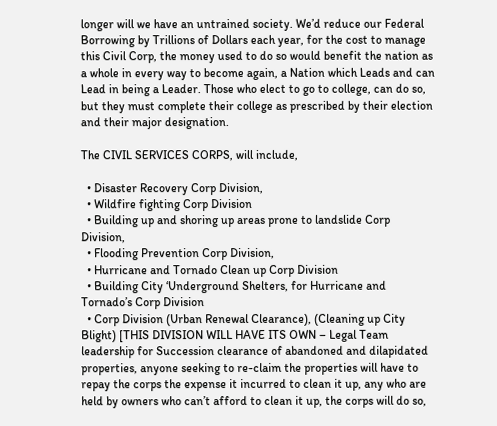longer will we have an untrained society. We’d reduce our Federal Borrowing by Trillions of Dollars each year, for the cost to manage this Civil Corp, the money used to do so would benefit the nation as a whole in every way to become again, a Nation which Leads and can Lead in being a Leader. Those who elect to go to college, can do so, but they must complete their college as prescribed by their election and their major designation.

The CIVIL SERVICES CORPS, will include,

  • Disaster Recovery Corp Division,
  • Wildfire fighting Corp Division
  • Building up and shoring up areas prone to landslide Corp Division,
  • Flooding Prevention Corp Division,
  • Hurricane and Tornado Clean up Corp Division
  • Building City ‘Underground Shelters, for Hurricane and Tornado’s Corp Division
  • Corp Division (Urban Renewal Clearance), (Cleaning up City Blight) [THIS DIVISION WILL HAVE ITS OWN – Legal Team leadership for Succession clearance of abandoned and dilapidated properties, anyone seeking to re-claim the properties will have to repay the corps the expense it incurred to clean it up, any who are held by owners who can’t afford to clean it up, the corps will do so,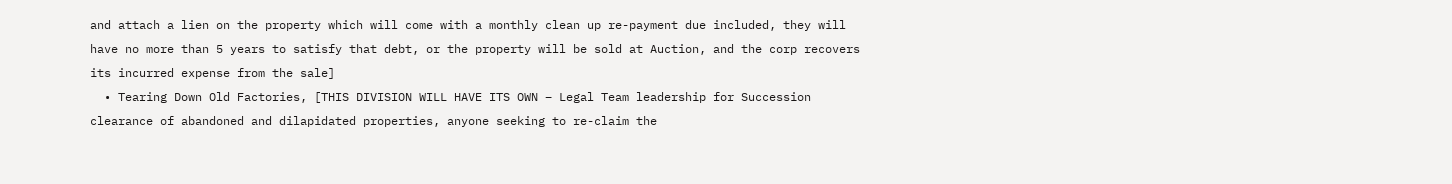and attach a lien on the property which will come with a monthly clean up re-payment due included, they will have no more than 5 years to satisfy that debt, or the property will be sold at Auction, and the corp recovers its incurred expense from the sale]
  • Tearing Down Old Factories, [THIS DIVISION WILL HAVE ITS OWN – Legal Team leadership for Succession clearance of abandoned and dilapidated properties, anyone seeking to re-claim the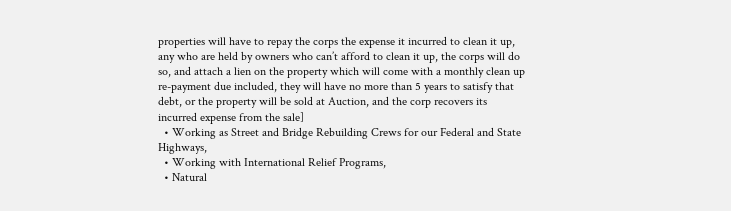properties will have to repay the corps the expense it incurred to clean it up, any who are held by owners who can’t afford to clean it up, the corps will do so, and attach a lien on the property which will come with a monthly clean up re-payment due included, they will have no more than 5 years to satisfy that debt, or the property will be sold at Auction, and the corp recovers its incurred expense from the sale]
  • Working as Street and Bridge Rebuilding Crews for our Federal and State Highways,
  • Working with International Relief Programs,
  • Natural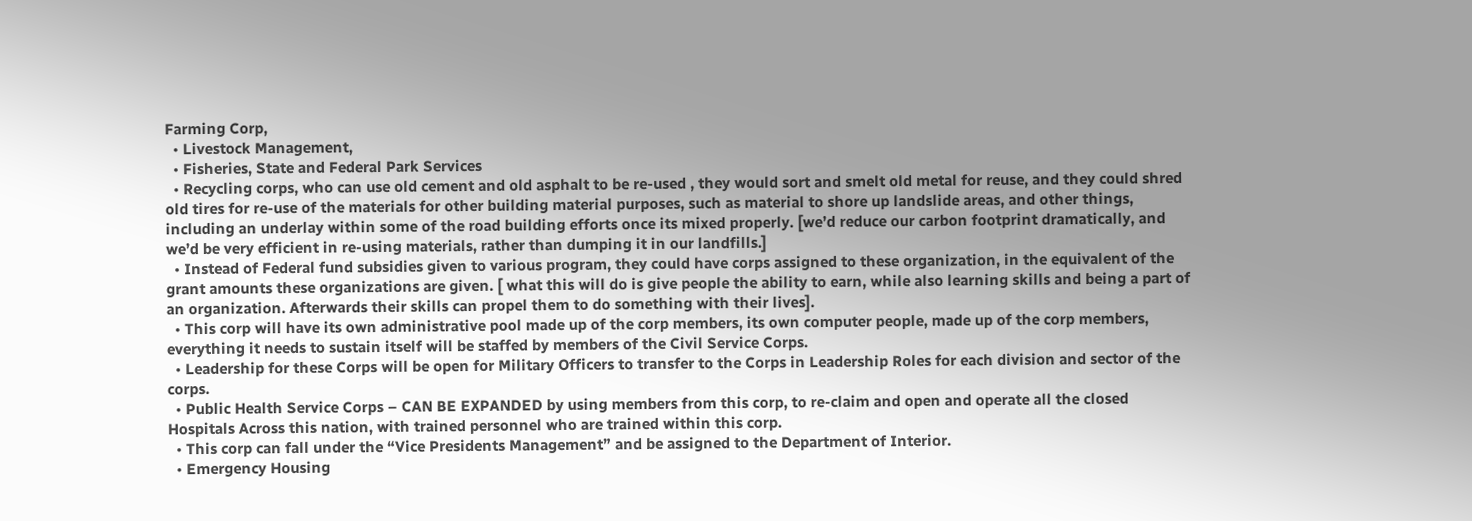Farming Corp,
  • Livestock Management,
  • Fisheries, State and Federal Park Services
  • Recycling corps, who can use old cement and old asphalt to be re-used , they would sort and smelt old metal for reuse, and they could shred old tires for re-use of the materials for other building material purposes, such as material to shore up landslide areas, and other things, including an underlay within some of the road building efforts once its mixed properly. [we’d reduce our carbon footprint dramatically, and we’d be very efficient in re-using materials, rather than dumping it in our landfills.]
  • Instead of Federal fund subsidies given to various program, they could have corps assigned to these organization, in the equivalent of the grant amounts these organizations are given. [ what this will do is give people the ability to earn, while also learning skills and being a part of an organization. Afterwards their skills can propel them to do something with their lives].
  • This corp will have its own administrative pool made up of the corp members, its own computer people, made up of the corp members, everything it needs to sustain itself will be staffed by members of the Civil Service Corps.
  • Leadership for these Corps will be open for Military Officers to transfer to the Corps in Leadership Roles for each division and sector of the corps.
  • Public Health Service Corps – CAN BE EXPANDED by using members from this corp, to re-claim and open and operate all the closed Hospitals Across this nation, with trained personnel who are trained within this corp.
  • This corp can fall under the “Vice Presidents Management” and be assigned to the Department of Interior.
  • Emergency Housing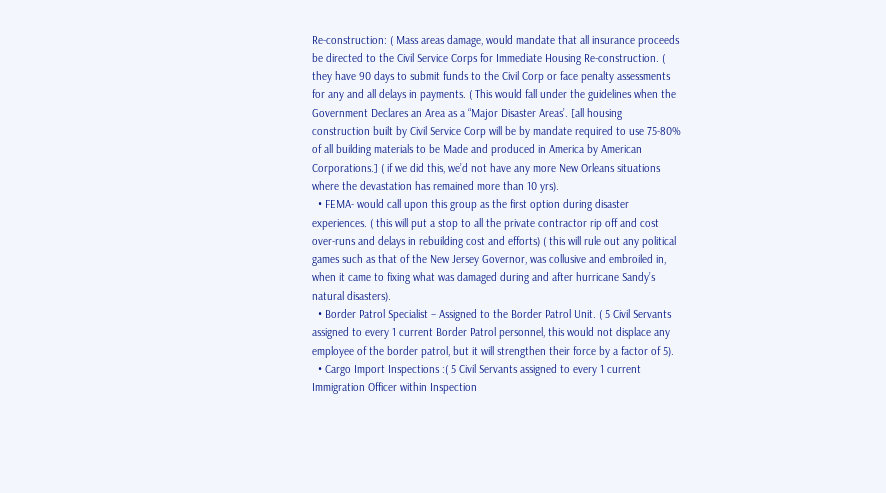Re-construction: ( Mass areas damage, would mandate that all insurance proceeds be directed to the Civil Service Corps for Immediate Housing Re-construction. ( they have 90 days to submit funds to the Civil Corp or face penalty assessments for any and all delays in payments. ( This would fall under the guidelines when the Government Declares an Area as a “Major Disaster Areas’. [all housing construction built by Civil Service Corp will be by mandate required to use 75-80% of all building materials to be Made and produced in America by American Corporations.] ( if we did this, we’d not have any more New Orleans situations where the devastation has remained more than 10 yrs).
  • FEMA- would call upon this group as the first option during disaster experiences. ( this will put a stop to all the private contractor rip off and cost over-runs and delays in rebuilding cost and efforts) ( this will rule out any political games such as that of the New Jersey Governor, was collusive and embroiled in, when it came to fixing what was damaged during and after hurricane Sandy’s natural disasters).
  • Border Patrol Specialist – Assigned to the Border Patrol Unit. ( 5 Civil Servants assigned to every 1 current Border Patrol personnel, this would not displace any employee of the border patrol, but it will strengthen their force by a factor of 5).
  • Cargo Import Inspections :( 5 Civil Servants assigned to every 1 current Immigration Officer within Inspection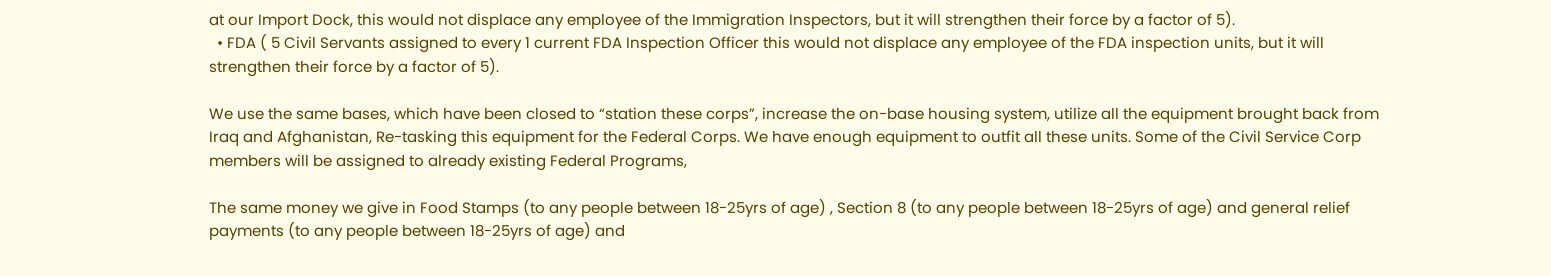at our Import Dock, this would not displace any employee of the Immigration Inspectors, but it will strengthen their force by a factor of 5).
  • FDA ( 5 Civil Servants assigned to every 1 current FDA Inspection Officer this would not displace any employee of the FDA inspection units, but it will strengthen their force by a factor of 5).

We use the same bases, which have been closed to “station these corps”, increase the on-base housing system, utilize all the equipment brought back from Iraq and Afghanistan, Re-tasking this equipment for the Federal Corps. We have enough equipment to outfit all these units. Some of the Civil Service Corp members will be assigned to already existing Federal Programs,

The same money we give in Food Stamps (to any people between 18-25yrs of age) , Section 8 (to any people between 18-25yrs of age) and general relief payments (to any people between 18-25yrs of age) and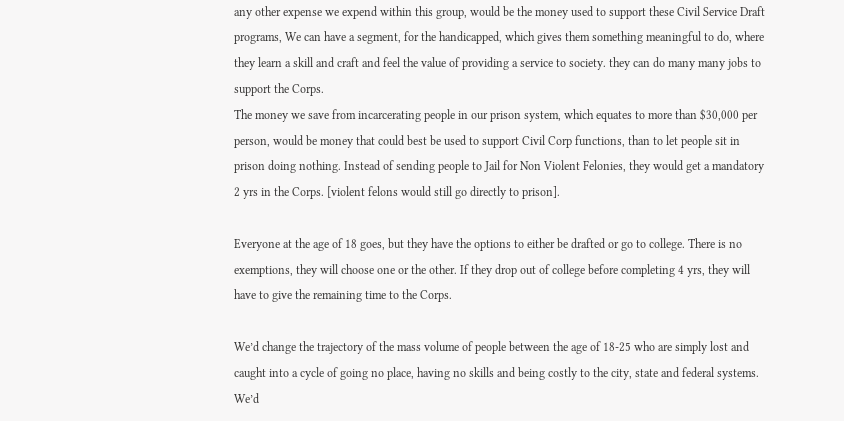any other expense we expend within this group, would be the money used to support these Civil Service Draft programs, We can have a segment, for the handicapped, which gives them something meaningful to do, where they learn a skill and craft and feel the value of providing a service to society. they can do many many jobs to support the Corps.
The money we save from incarcerating people in our prison system, which equates to more than $30,000 per person, would be money that could best be used to support Civil Corp functions, than to let people sit in prison doing nothing. Instead of sending people to Jail for Non Violent Felonies, they would get a mandatory 2 yrs in the Corps. [violent felons would still go directly to prison].

Everyone at the age of 18 goes, but they have the options to either be drafted or go to college. There is no exemptions, they will choose one or the other. If they drop out of college before completing 4 yrs, they will have to give the remaining time to the Corps.

We’d change the trajectory of the mass volume of people between the age of 18-25 who are simply lost and caught into a cycle of going no place, having no skills and being costly to the city, state and federal systems.
We’d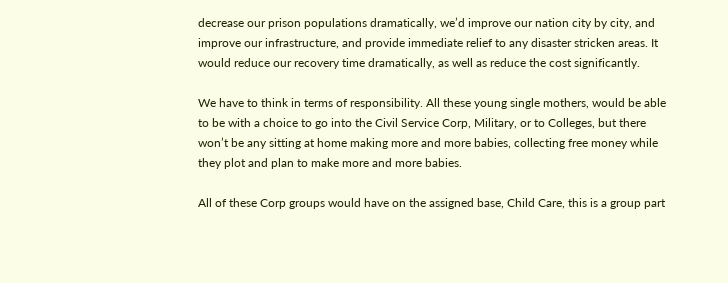decrease our prison populations dramatically, we’d improve our nation city by city, and improve our infrastructure, and provide immediate relief to any disaster stricken areas. It would reduce our recovery time dramatically, as well as reduce the cost significantly.

We have to think in terms of responsibility. All these young single mothers, would be able to be with a choice to go into the Civil Service Corp, Military, or to Colleges, but there won’t be any sitting at home making more and more babies, collecting free money while they plot and plan to make more and more babies.

All of these Corp groups would have on the assigned base, Child Care, this is a group part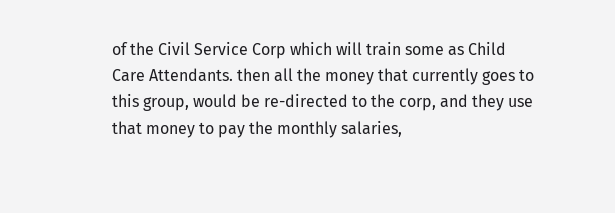of the Civil Service Corp which will train some as Child Care Attendants. then all the money that currently goes to this group, would be re-directed to the corp, and they use that money to pay the monthly salaries,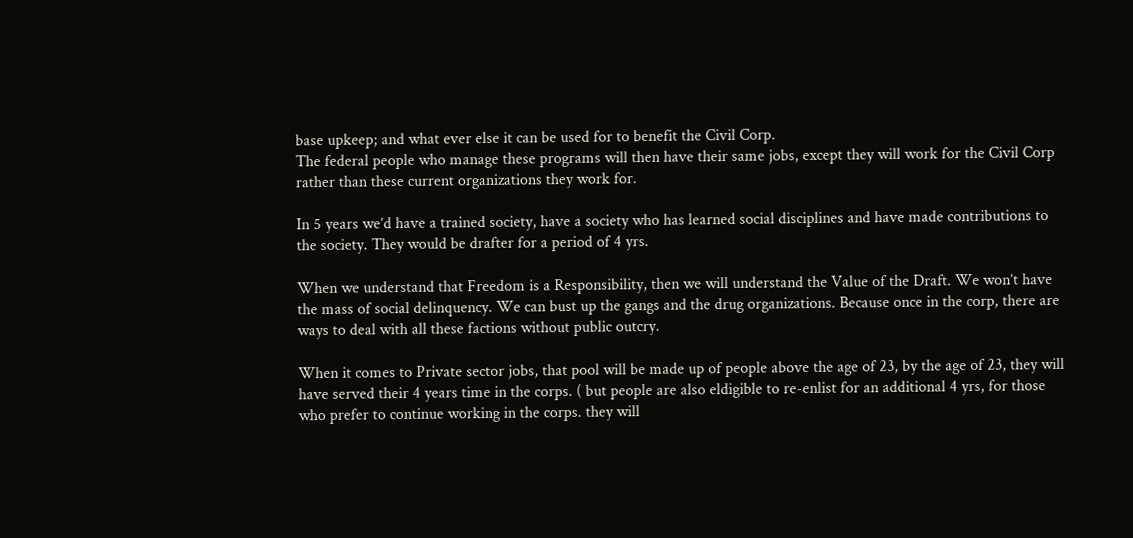base upkeep; and what ever else it can be used for to benefit the Civil Corp.
The federal people who manage these programs will then have their same jobs, except they will work for the Civil Corp rather than these current organizations they work for.

In 5 years we’d have a trained society, have a society who has learned social disciplines and have made contributions to the society. They would be drafter for a period of 4 yrs.

When we understand that Freedom is a Responsibility, then we will understand the Value of the Draft. We won’t have the mass of social delinquency. We can bust up the gangs and the drug organizations. Because once in the corp, there are ways to deal with all these factions without public outcry.

When it comes to Private sector jobs, that pool will be made up of people above the age of 23, by the age of 23, they will have served their 4 years time in the corps. ( but people are also eldigible to re-enlist for an additional 4 yrs, for those who prefer to continue working in the corps. they will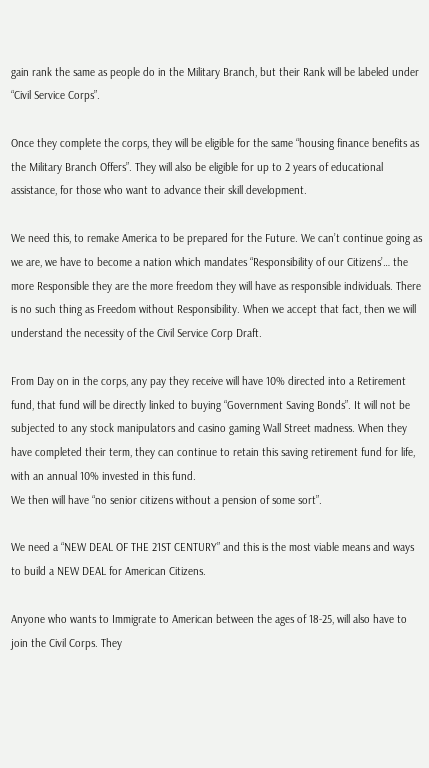gain rank the same as people do in the Military Branch, but their Rank will be labeled under “Civil Service Corps”.

Once they complete the corps, they will be eligible for the same “housing finance benefits as the Military Branch Offers”. They will also be eligible for up to 2 years of educational assistance, for those who want to advance their skill development.

We need this, to remake America to be prepared for the Future. We can’t continue going as we are, we have to become a nation which mandates “Responsibility of our Citizens’… the more Responsible they are the more freedom they will have as responsible individuals. There is no such thing as Freedom without Responsibility. When we accept that fact, then we will understand the necessity of the Civil Service Corp Draft.

From Day on in the corps, any pay they receive will have 10% directed into a Retirement fund, that fund will be directly linked to buying “Government Saving Bonds”. It will not be subjected to any stock manipulators and casino gaming Wall Street madness. When they have completed their term, they can continue to retain this saving retirement fund for life, with an annual 10% invested in this fund.
We then will have “no senior citizens without a pension of some sort”.

We need a “NEW DEAL OF THE 21ST CENTURY” and this is the most viable means and ways to build a NEW DEAL for American Citizens.

Anyone who wants to Immigrate to American between the ages of 18-25, will also have to join the Civil Corps. They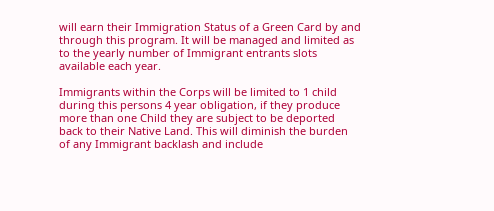will earn their Immigration Status of a Green Card by and through this program. It will be managed and limited as to the yearly number of Immigrant entrants slots available each year.

Immigrants within the Corps will be limited to 1 child during this persons 4 year obligation, if they produce more than one Child they are subject to be deported back to their Native Land. This will diminish the burden of any Immigrant backlash and include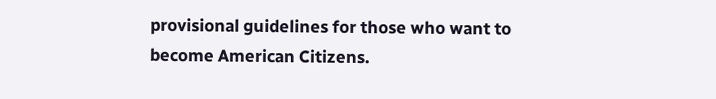provisional guidelines for those who want to become American Citizens.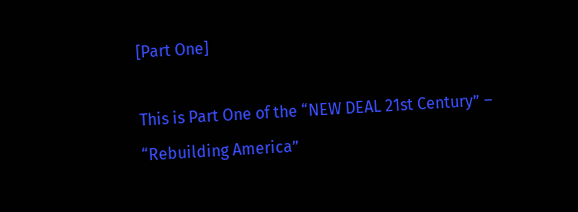[Part One]

This is Part One of the “NEW DEAL 21st Century” – “Rebuilding America”